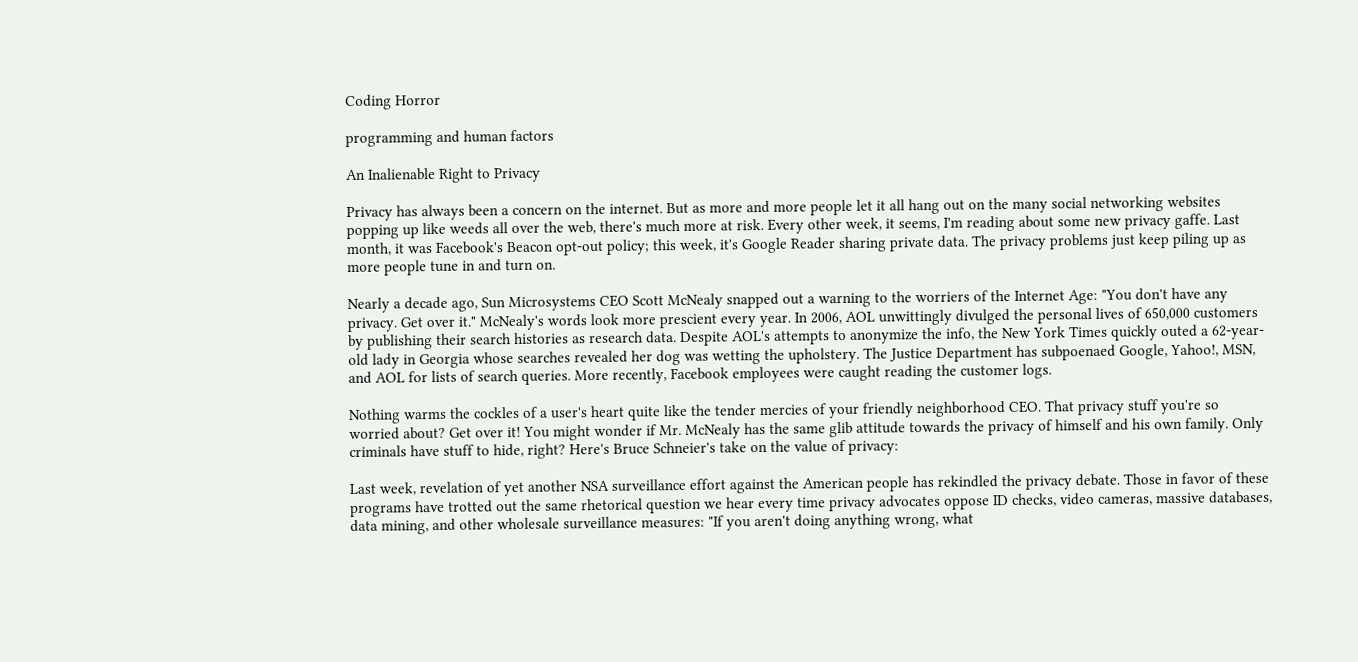Coding Horror

programming and human factors

An Inalienable Right to Privacy

Privacy has always been a concern on the internet. But as more and more people let it all hang out on the many social networking websites popping up like weeds all over the web, there's much more at risk. Every other week, it seems, I'm reading about some new privacy gaffe. Last month, it was Facebook's Beacon opt-out policy; this week, it's Google Reader sharing private data. The privacy problems just keep piling up as more people tune in and turn on.

Nearly a decade ago, Sun Microsystems CEO Scott McNealy snapped out a warning to the worriers of the Internet Age: "You don't have any privacy. Get over it." McNealy's words look more prescient every year. In 2006, AOL unwittingly divulged the personal lives of 650,000 customers by publishing their search histories as research data. Despite AOL's attempts to anonymize the info, the New York Times quickly outed a 62-year-old lady in Georgia whose searches revealed her dog was wetting the upholstery. The Justice Department has subpoenaed Google, Yahoo!, MSN, and AOL for lists of search queries. More recently, Facebook employees were caught reading the customer logs.

Nothing warms the cockles of a user's heart quite like the tender mercies of your friendly neighborhood CEO. That privacy stuff you're so worried about? Get over it! You might wonder if Mr. McNealy has the same glib attitude towards the privacy of himself and his own family. Only criminals have stuff to hide, right? Here's Bruce Schneier's take on the value of privacy:

Last week, revelation of yet another NSA surveillance effort against the American people has rekindled the privacy debate. Those in favor of these programs have trotted out the same rhetorical question we hear every time privacy advocates oppose ID checks, video cameras, massive databases, data mining, and other wholesale surveillance measures: "If you aren't doing anything wrong, what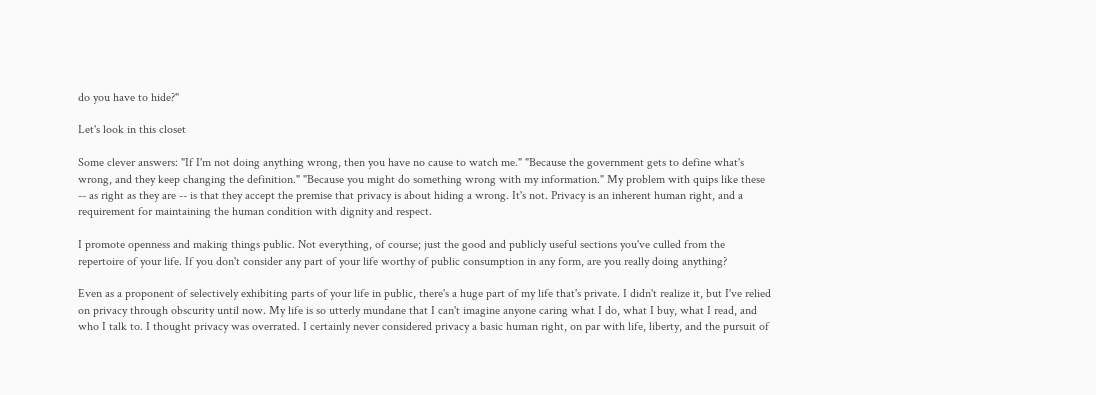do you have to hide?"

Let's look in this closet

Some clever answers: "If I'm not doing anything wrong, then you have no cause to watch me." "Because the government gets to define what's wrong, and they keep changing the definition." "Because you might do something wrong with my information." My problem with quips like these -- as right as they are -- is that they accept the premise that privacy is about hiding a wrong. It's not. Privacy is an inherent human right, and a requirement for maintaining the human condition with dignity and respect.

I promote openness and making things public. Not everything, of course; just the good and publicly useful sections you've culled from the repertoire of your life. If you don't consider any part of your life worthy of public consumption in any form, are you really doing anything?

Even as a proponent of selectively exhibiting parts of your life in public, there's a huge part of my life that's private. I didn't realize it, but I've relied on privacy through obscurity until now. My life is so utterly mundane that I can't imagine anyone caring what I do, what I buy, what I read, and who I talk to. I thought privacy was overrated. I certainly never considered privacy a basic human right, on par with life, liberty, and the pursuit of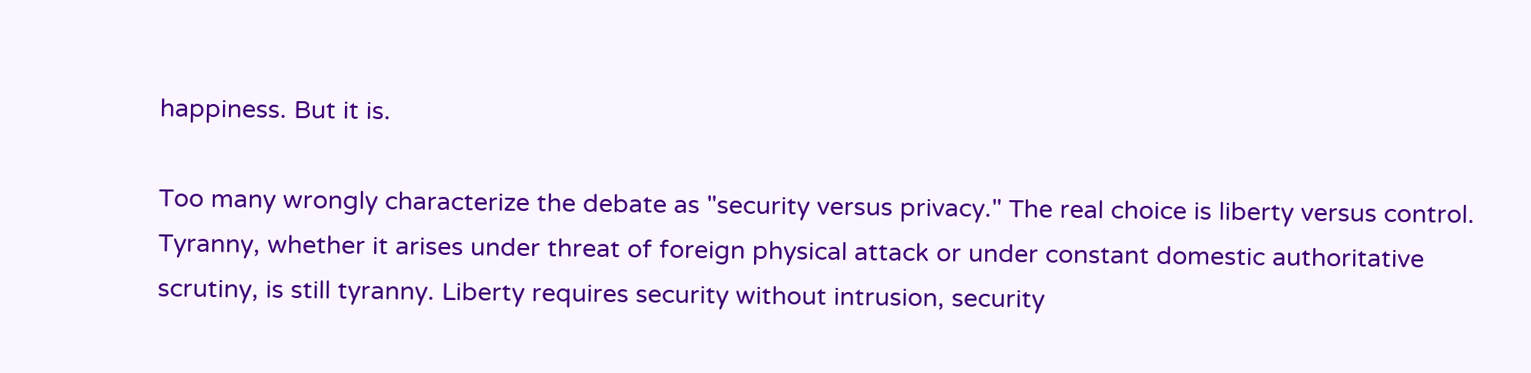happiness. But it is.

Too many wrongly characterize the debate as "security versus privacy." The real choice is liberty versus control. Tyranny, whether it arises under threat of foreign physical attack or under constant domestic authoritative scrutiny, is still tyranny. Liberty requires security without intrusion, security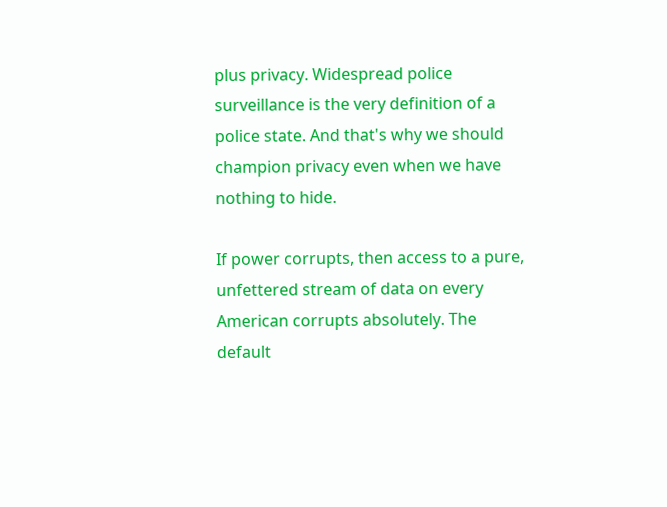plus privacy. Widespread police surveillance is the very definition of a police state. And that's why we should champion privacy even when we have nothing to hide.

If power corrupts, then access to a pure, unfettered stream of data on every American corrupts absolutely. The default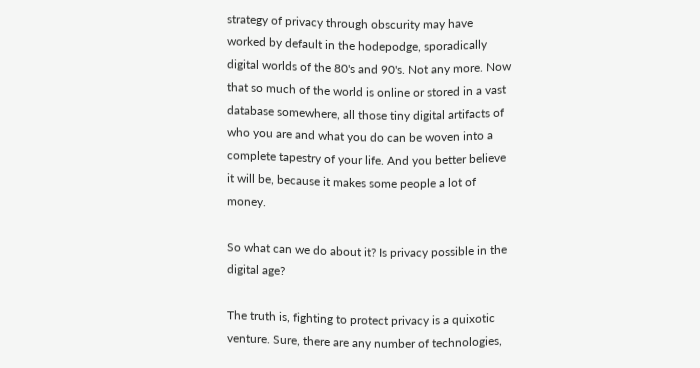strategy of privacy through obscurity may have worked by default in the hodepodge, sporadically digital worlds of the 80's and 90's. Not any more. Now that so much of the world is online or stored in a vast database somewhere, all those tiny digital artifacts of who you are and what you do can be woven into a complete tapestry of your life. And you better believe it will be, because it makes some people a lot of money.

So what can we do about it? Is privacy possible in the digital age?

The truth is, fighting to protect privacy is a quixotic venture. Sure, there are any number of technologies,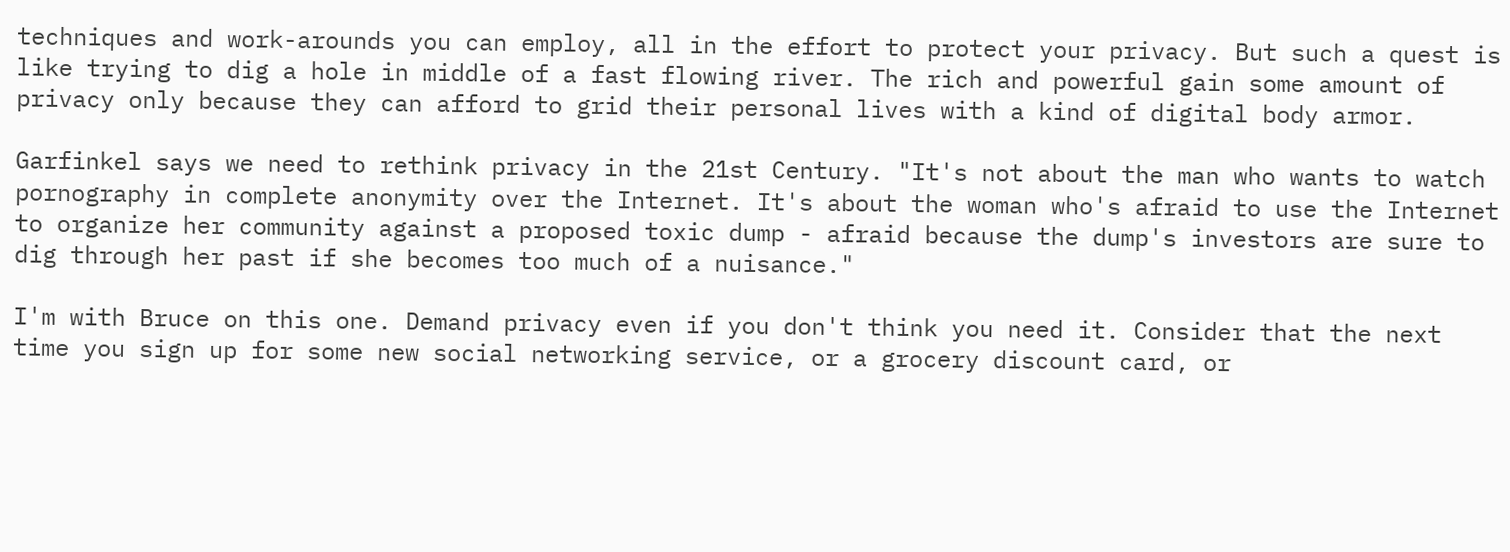techniques and work-arounds you can employ, all in the effort to protect your privacy. But such a quest is like trying to dig a hole in middle of a fast flowing river. The rich and powerful gain some amount of privacy only because they can afford to grid their personal lives with a kind of digital body armor.

Garfinkel says we need to rethink privacy in the 21st Century. "It's not about the man who wants to watch pornography in complete anonymity over the Internet. It's about the woman who's afraid to use the Internet to organize her community against a proposed toxic dump - afraid because the dump's investors are sure to dig through her past if she becomes too much of a nuisance."

I'm with Bruce on this one. Demand privacy even if you don't think you need it. Consider that the next time you sign up for some new social networking service, or a grocery discount card, or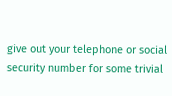give out your telephone or social security number for some trivial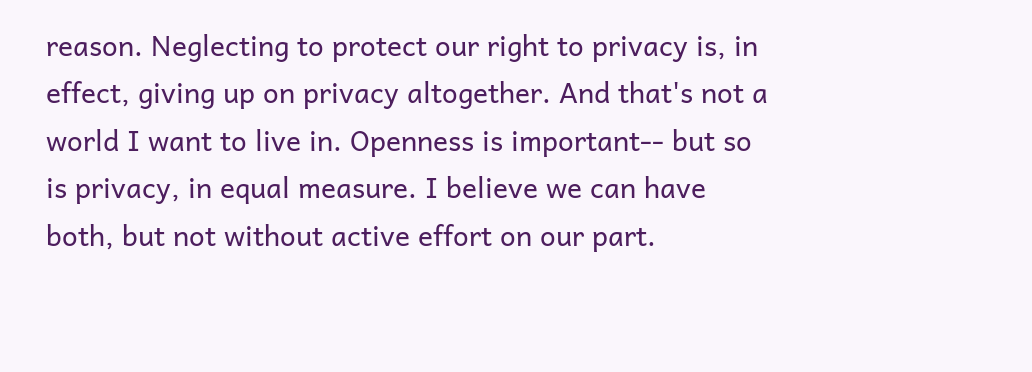reason. Neglecting to protect our right to privacy is, in effect, giving up on privacy altogether. And that's not a world I want to live in. Openness is important-- but so is privacy, in equal measure. I believe we can have both, but not without active effort on our part.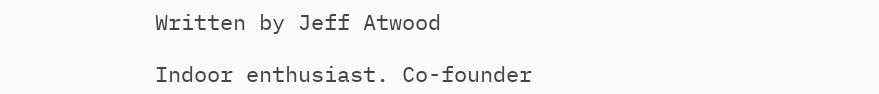Written by Jeff Atwood

Indoor enthusiast. Co-founder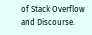of Stack Overflow and Discourse.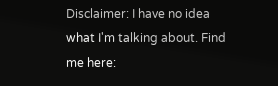Disclaimer: I have no idea what I'm talking about. Find me here: